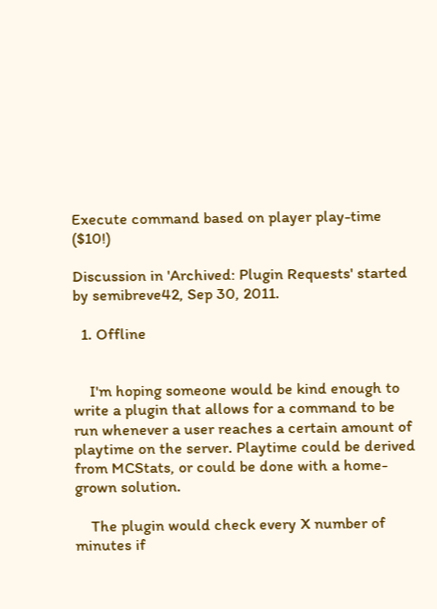Execute command based on player play-time ($10!)

Discussion in 'Archived: Plugin Requests' started by semibreve42, Sep 30, 2011.

  1. Offline


    I'm hoping someone would be kind enough to write a plugin that allows for a command to be run whenever a user reaches a certain amount of playtime on the server. Playtime could be derived from MCStats, or could be done with a home-grown solution.

    The plugin would check every X number of minutes if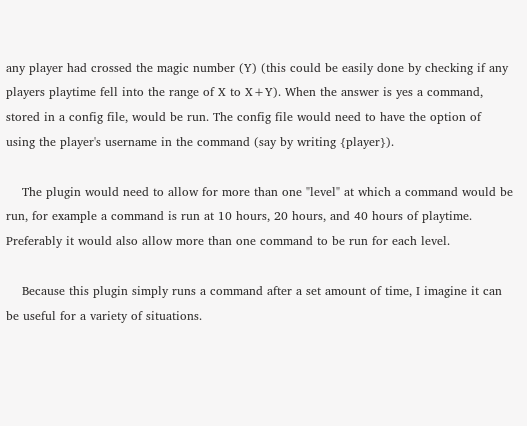any player had crossed the magic number (Y) (this could be easily done by checking if any players playtime fell into the range of X to X+Y). When the answer is yes a command, stored in a config file, would be run. The config file would need to have the option of using the player's username in the command (say by writing {player}).

    The plugin would need to allow for more than one "level" at which a command would be run, for example a command is run at 10 hours, 20 hours, and 40 hours of playtime. Preferably it would also allow more than one command to be run for each level.

    Because this plugin simply runs a command after a set amount of time, I imagine it can be useful for a variety of situations.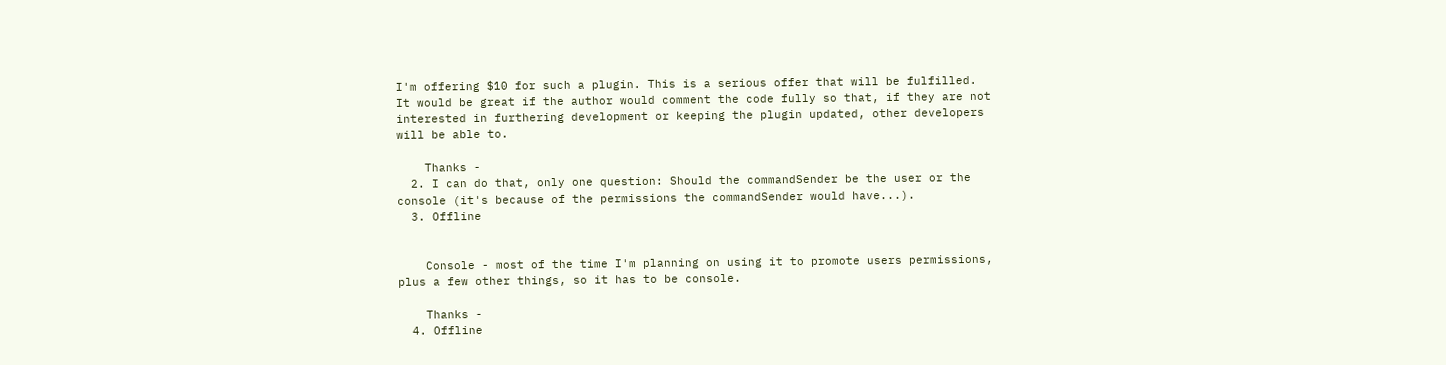I'm offering $10 for such a plugin. This is a serious offer that will be fulfilled. It would be great if the author would comment the code fully so that, if they are not interested in furthering development or keeping the plugin updated, other developers will be able to.

    Thanks -
  2. I can do that, only one question: Should the commandSender be the user or the console (it's because of the permissions the commandSender would have...).
  3. Offline


    Console - most of the time I'm planning on using it to promote users permissions, plus a few other things, so it has to be console.

    Thanks -
  4. Offline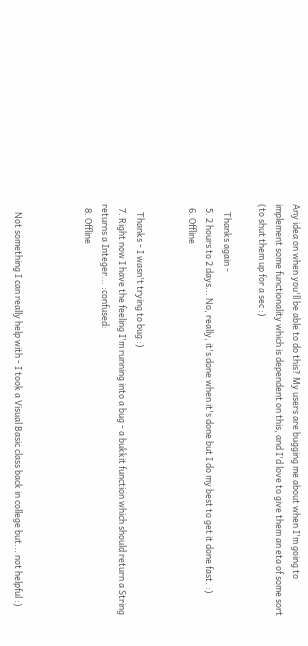Any idea on when you'll be able to do this? My users are bugging me about when I'm going to implement some functionality which is dependent on this, and I'd love to give them an eta of some sort (to shut them up for a sec :)

    Thanks again -
  5. 2 hours to 2 days... No, really, it's done when it's done but I do my best to get it done fast. :)
  6. Offline


    Thanks - I wasn't trying to bug :)
  7. Right now I have the feeling I'm running into a bug - a bukkit function which should return a String returns a Integer... :confused:
  8. Offline



    Not something I can really help with - I took a Visual Basic class back in college but... not helpful :)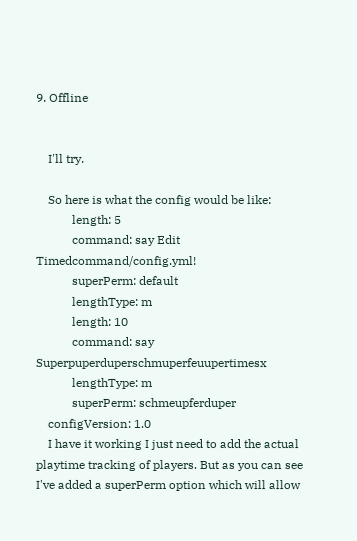9. Offline


    I'll try.

    So here is what the config would be like:
            length: 5
            command: say Edit Timedcommand/config.yml!
            superPerm: default
            lengthType: m
            length: 10
            command: say Superpuperduperschmuperfeuupertimesx
            lengthType: m
            superPerm: schmeupferduper
    configVersion: 1.0
    I have it working I just need to add the actual playtime tracking of players. But as you can see I've added a superPerm option which will allow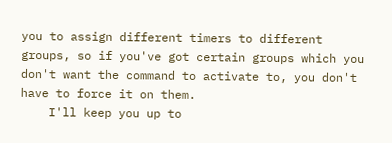you to assign different timers to different groups, so if you've got certain groups which you don't want the command to activate to, you don't have to force it on them.
    I'll keep you up to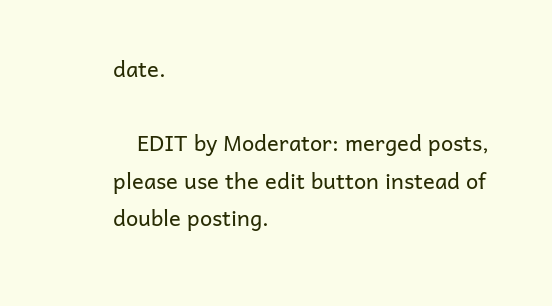date.

    EDIT by Moderator: merged posts, please use the edit button instead of double posting.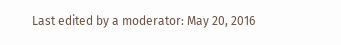Last edited by a moderator: May 20, 2016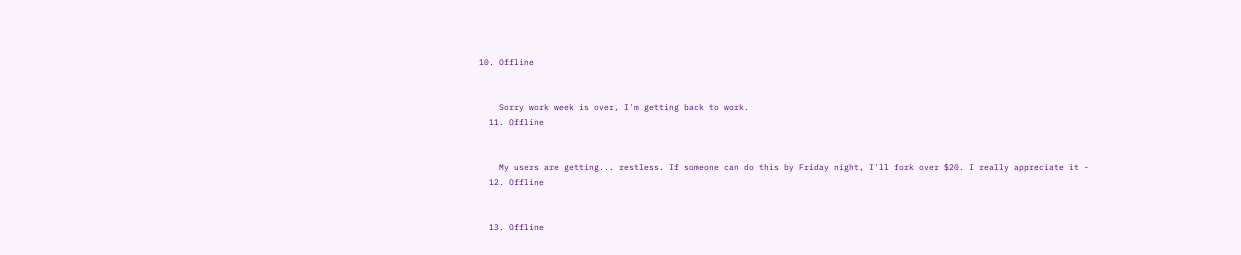10. Offline


    Sorry work week is over, I'm getting back to work.
  11. Offline


    My users are getting... restless. If someone can do this by Friday night, I'll fork over $20. I really appreciate it -
  12. Offline


  13. Offline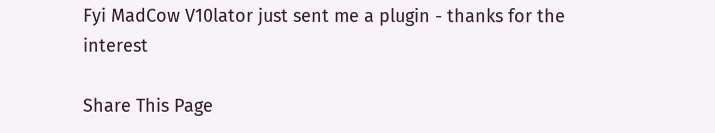Fyi MadCow V10lator just sent me a plugin - thanks for the interest

Share This Page